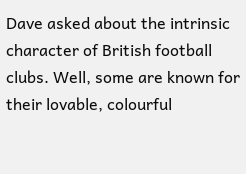Dave asked about the intrinsic character of British football clubs. Well, some are known for their lovable, colourful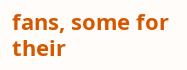fans, some for their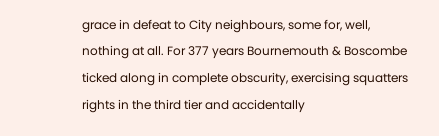grace in defeat to City neighbours, some for, well, nothing at all. For 377 years Bournemouth & Boscombe ticked along in complete obscurity, exercising squatters rights in the third tier and accidentally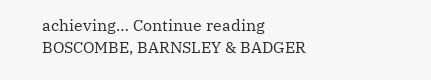achieving… Continue reading BOSCOMBE, BARNSLEY & BADGER